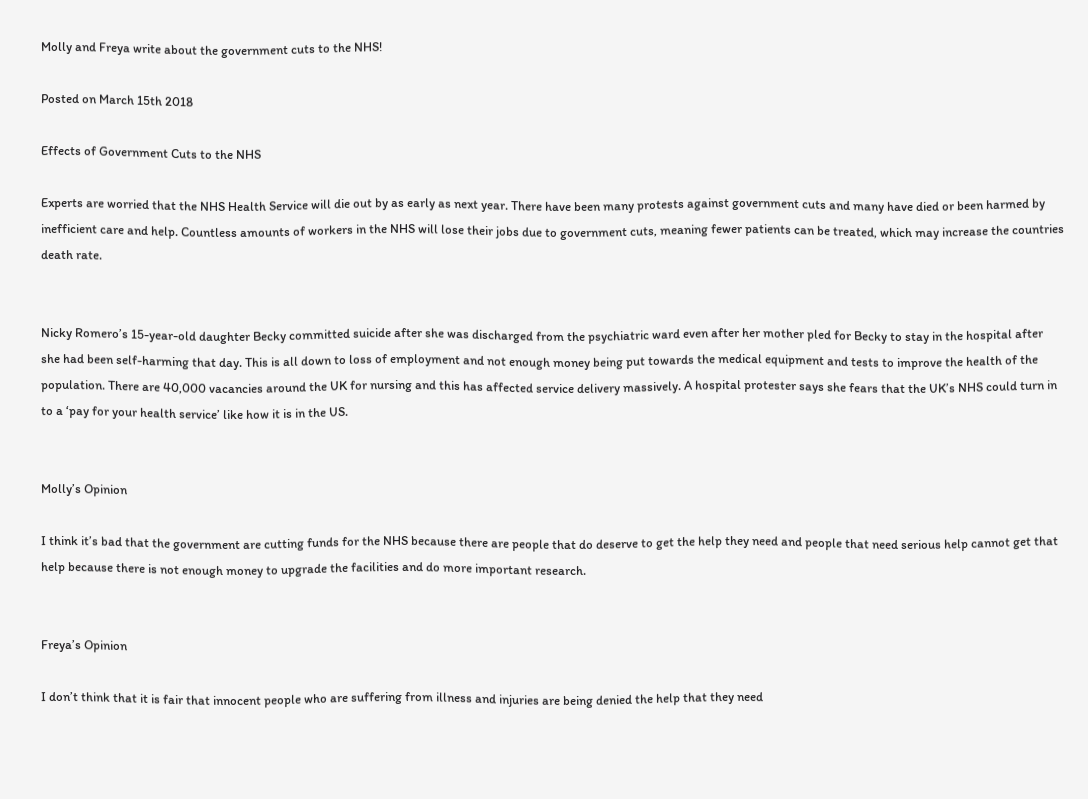Molly and Freya write about the government cuts to the NHS!

Posted on March 15th 2018

Effects of Government Cuts to the NHS

Experts are worried that the NHS Health Service will die out by as early as next year. There have been many protests against government cuts and many have died or been harmed by inefficient care and help. Countless amounts of workers in the NHS will lose their jobs due to government cuts, meaning fewer patients can be treated, which may increase the countries death rate.


Nicky Romero’s 15-year-old daughter Becky committed suicide after she was discharged from the psychiatric ward even after her mother pled for Becky to stay in the hospital after she had been self-harming that day. This is all down to loss of employment and not enough money being put towards the medical equipment and tests to improve the health of the population. There are 40,000 vacancies around the UK for nursing and this has affected service delivery massively. A hospital protester says she fears that the UK’s NHS could turn in to a ‘pay for your health service’ like how it is in the US.


Molly’s Opinion

I think it’s bad that the government are cutting funds for the NHS because there are people that do deserve to get the help they need and people that need serious help cannot get that help because there is not enough money to upgrade the facilities and do more important research.


Freya’s Opinion

I don’t think that it is fair that innocent people who are suffering from illness and injuries are being denied the help that they need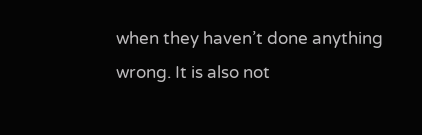when they haven’t done anything wrong. It is also not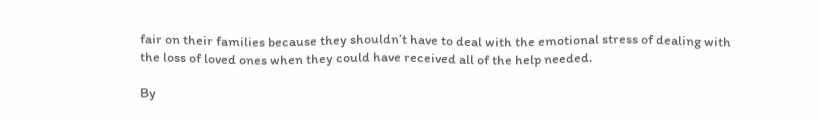fair on their families because they shouldn’t have to deal with the emotional stress of dealing with the loss of loved ones when they could have received all of the help needed.

By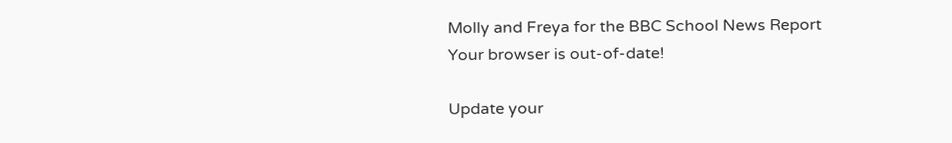Molly and Freya for the BBC School News Report
Your browser is out-of-date!

Update your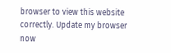browser to view this website correctly. Update my browser now